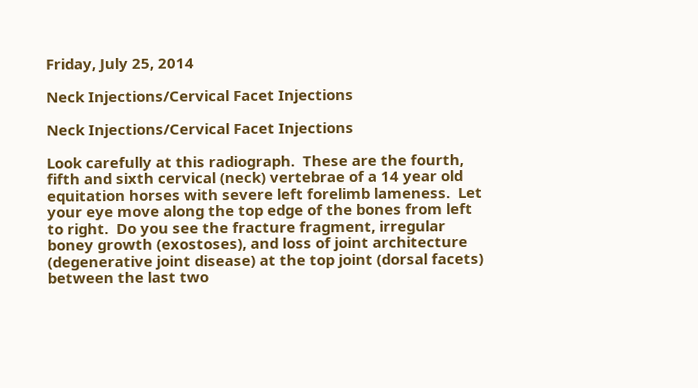Friday, July 25, 2014

Neck Injections/Cervical Facet Injections

Neck Injections/Cervical Facet Injections

Look carefully at this radiograph.  These are the fourth, fifth and sixth cervical (neck) vertebrae of a 14 year old equitation horses with severe left forelimb lameness.  Let your eye move along the top edge of the bones from left to right.  Do you see the fracture fragment, irregular boney growth (exostoses), and loss of joint architecture (degenerative joint disease) at the top joint (dorsal facets) between the last two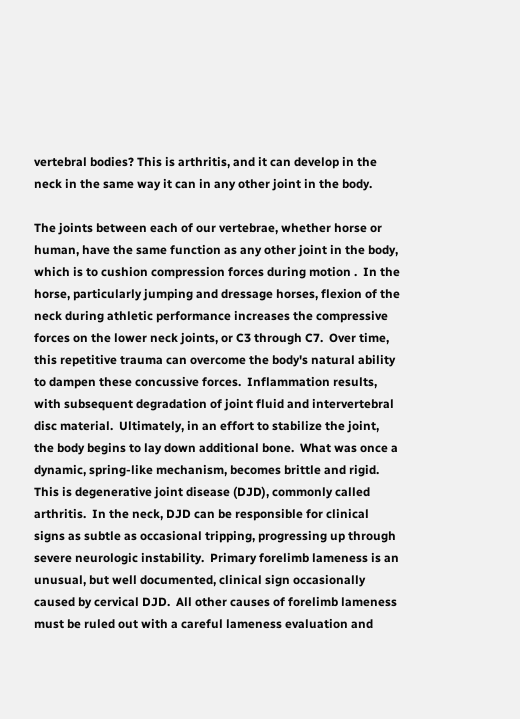vertebral bodies? This is arthritis, and it can develop in the neck in the same way it can in any other joint in the body.

The joints between each of our vertebrae, whether horse or human, have the same function as any other joint in the body, which is to cushion compression forces during motion .  In the horse, particularly jumping and dressage horses, flexion of the neck during athletic performance increases the compressive forces on the lower neck joints, or C3 through C7.  Over time, this repetitive trauma can overcome the body's natural ability to dampen these concussive forces.  Inflammation results, with subsequent degradation of joint fluid and intervertebral disc material.  Ultimately, in an effort to stabilize the joint, the body begins to lay down additional bone.  What was once a dynamic, spring-like mechanism, becomes brittle and rigid.  This is degenerative joint disease (DJD), commonly called arthritis.  In the neck, DJD can be responsible for clinical signs as subtle as occasional tripping, progressing up through severe neurologic instability.  Primary forelimb lameness is an unusual, but well documented, clinical sign occasionally caused by cervical DJD.  All other causes of forelimb lameness must be ruled out with a careful lameness evaluation and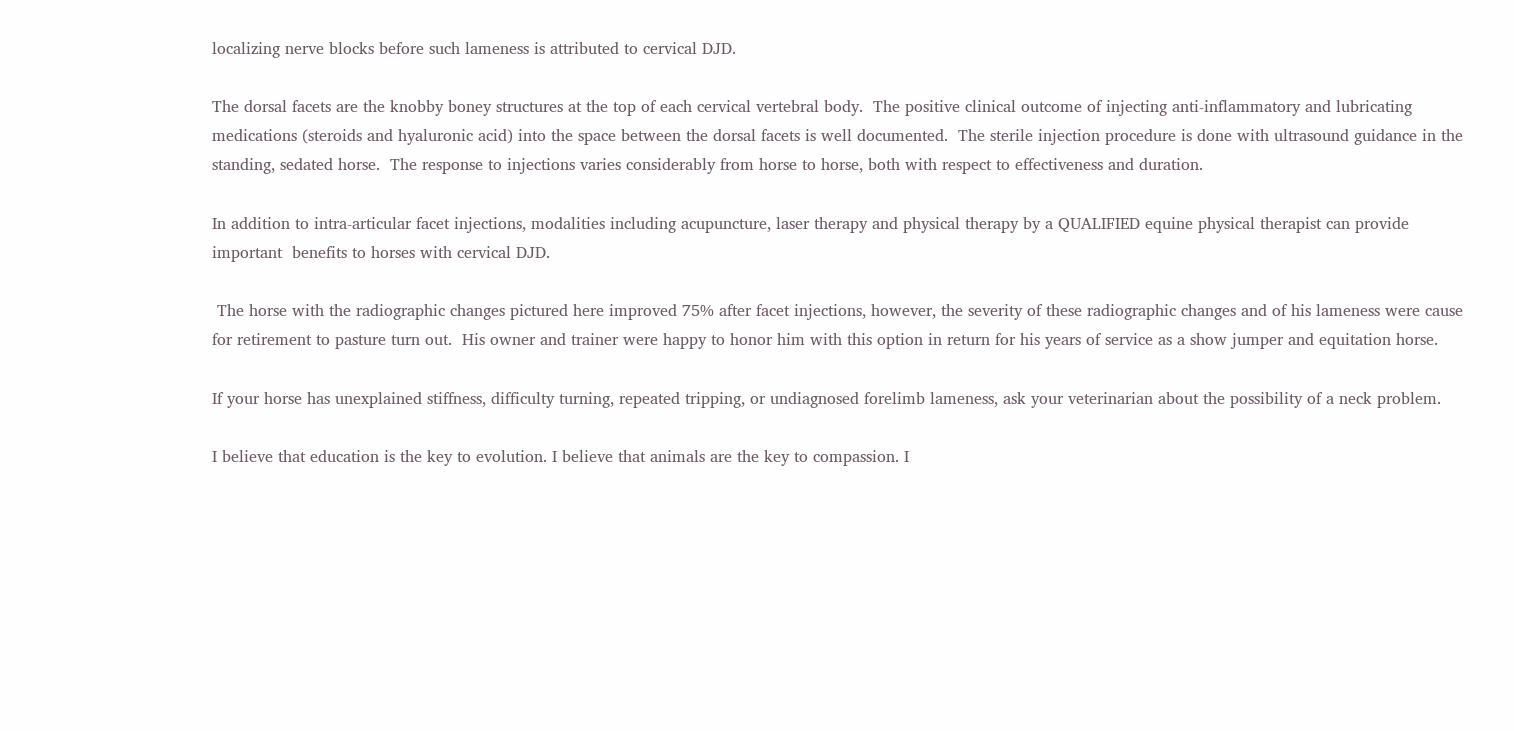localizing nerve blocks before such lameness is attributed to cervical DJD.

The dorsal facets are the knobby boney structures at the top of each cervical vertebral body.  The positive clinical outcome of injecting anti-inflammatory and lubricating medications (steroids and hyaluronic acid) into the space between the dorsal facets is well documented.  The sterile injection procedure is done with ultrasound guidance in the standing, sedated horse.  The response to injections varies considerably from horse to horse, both with respect to effectiveness and duration.

In addition to intra-articular facet injections, modalities including acupuncture, laser therapy and physical therapy by a QUALIFIED equine physical therapist can provide important  benefits to horses with cervical DJD.

 The horse with the radiographic changes pictured here improved 75% after facet injections, however, the severity of these radiographic changes and of his lameness were cause for retirement to pasture turn out.  His owner and trainer were happy to honor him with this option in return for his years of service as a show jumper and equitation horse.

If your horse has unexplained stiffness, difficulty turning, repeated tripping, or undiagnosed forelimb lameness, ask your veterinarian about the possibility of a neck problem.

I believe that education is the key to evolution. I believe that animals are the key to compassion. I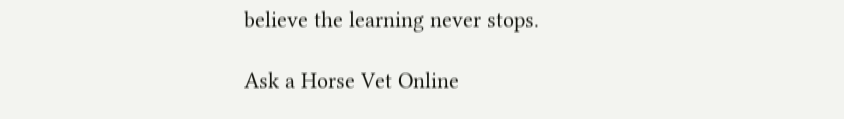believe the learning never stops.

Ask a Horse Vet Online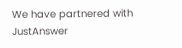We have partnered with JustAnswer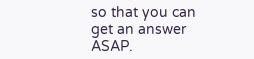so that you can get an answer ASAP.